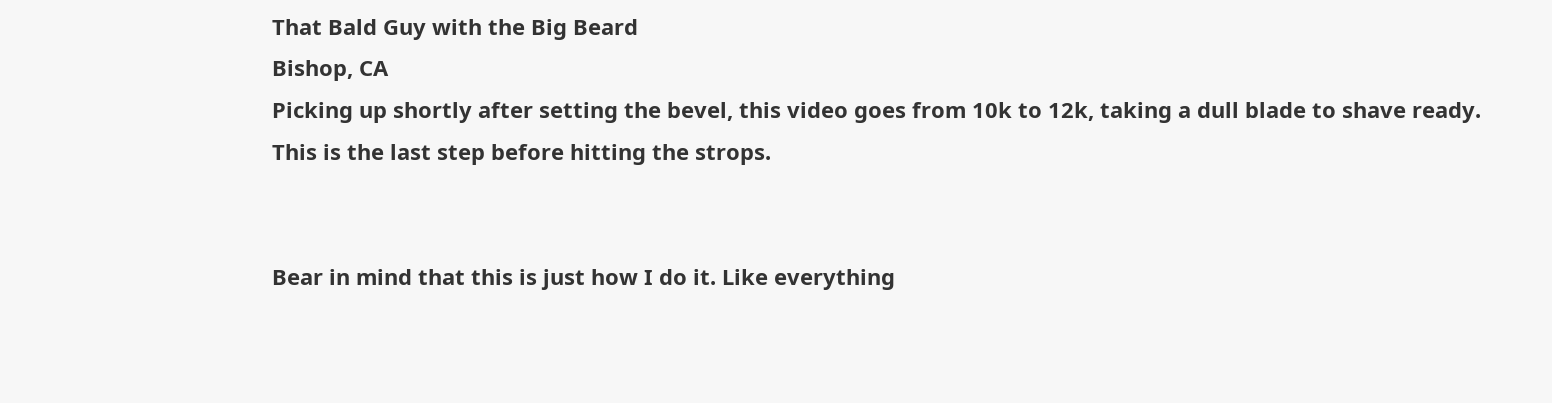That Bald Guy with the Big Beard
Bishop, CA
Picking up shortly after setting the bevel, this video goes from 10k to 12k, taking a dull blade to shave ready. This is the last step before hitting the strops.


Bear in mind that this is just how I do it. Like everything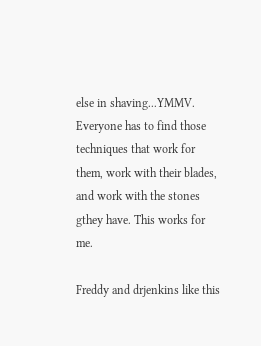else in shaving...YMMV. Everyone has to find those techniques that work for them, work with their blades, and work with the stones gthey have. This works for me.

Freddy and drjenkins like this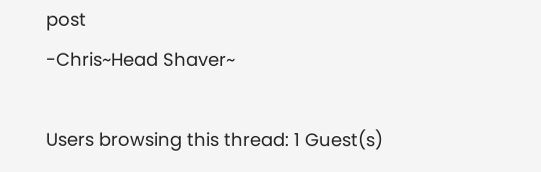post
-Chris~Head Shaver~

Users browsing this thread: 1 Guest(s)